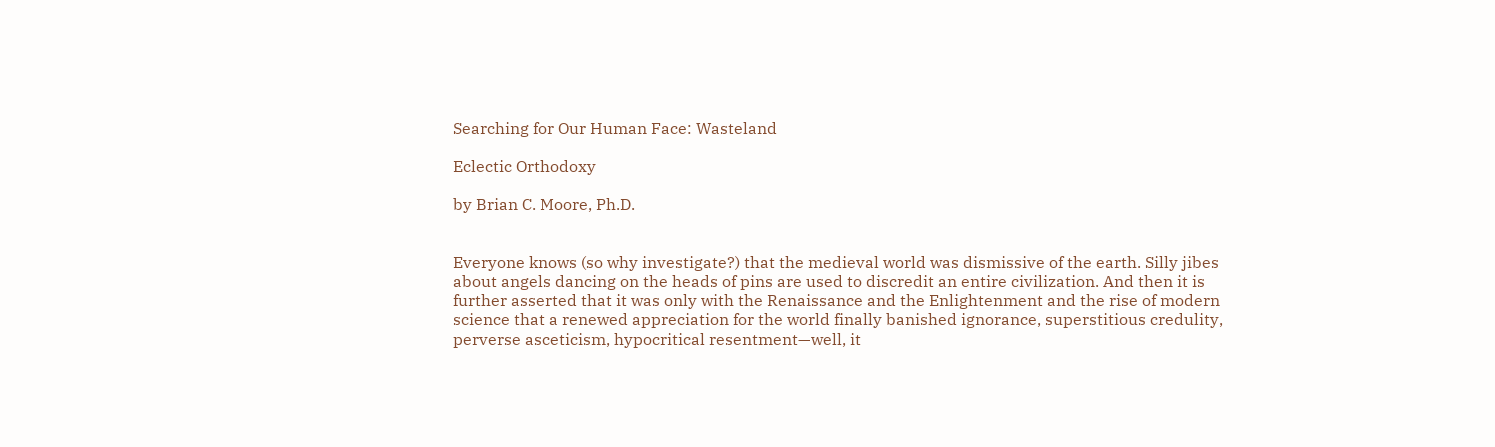Searching for Our Human Face: Wasteland

Eclectic Orthodoxy

by Brian C. Moore, Ph.D.


Everyone knows (so why investigate?) that the medieval world was dismissive of the earth. Silly jibes about angels dancing on the heads of pins are used to discredit an entire civilization. And then it is further asserted that it was only with the Renaissance and the Enlightenment and the rise of modern science that a renewed appreciation for the world finally banished ignorance, superstitious credulity, perverse asceticism, hypocritical resentment—well, it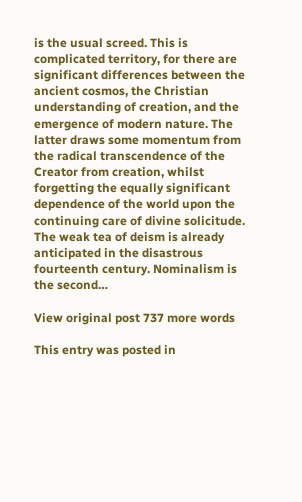is the usual screed. This is complicated territory, for there are significant differences between the ancient cosmos, the Christian understanding of creation, and the emergence of modern nature. The latter draws some momentum from the radical transcendence of the Creator from creation, whilst forgetting the equally significant dependence of the world upon the continuing care of divine solicitude. The weak tea of deism is already anticipated in the disastrous fourteenth century. Nominalism is the second…

View original post 737 more words

This entry was posted in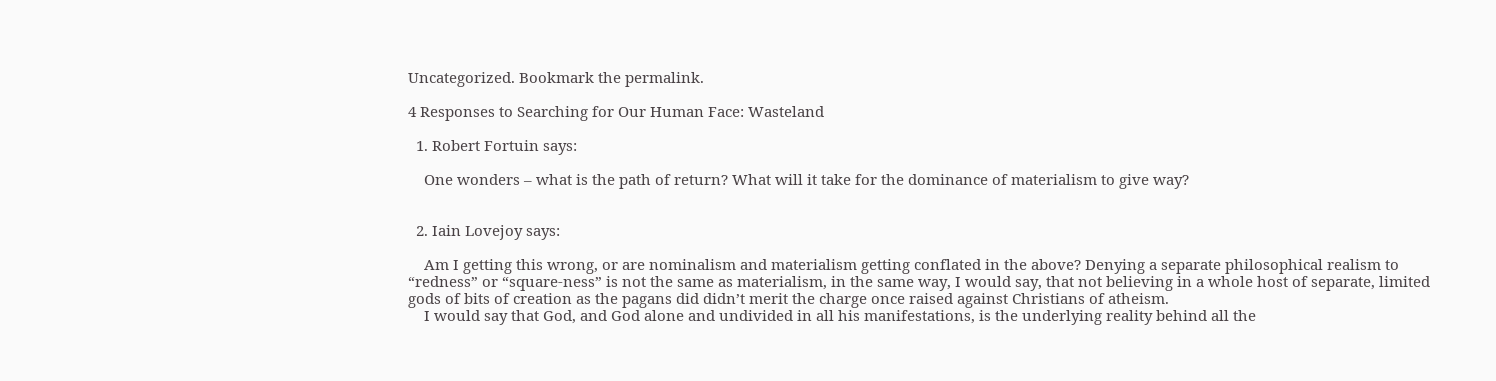Uncategorized. Bookmark the permalink.

4 Responses to Searching for Our Human Face: Wasteland

  1. Robert Fortuin says:

    One wonders – what is the path of return? What will it take for the dominance of materialism to give way?


  2. Iain Lovejoy says:

    Am I getting this wrong, or are nominalism and materialism getting conflated in the above? Denying a separate philosophical realism to “redness” or “square-ness” is not the same as materialism, in the same way, I would say, that not believing in a whole host of separate, limited gods of bits of creation as the pagans did didn’t merit the charge once raised against Christians of atheism.
    I would say that God, and God alone and undivided in all his manifestations, is the underlying reality behind all the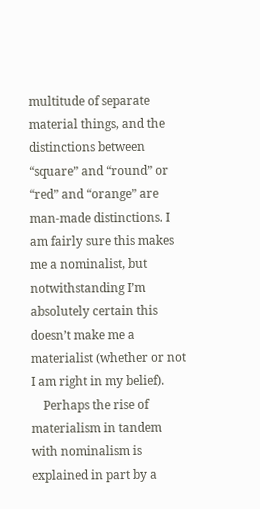multitude of separate material things, and the distinctions between “square” and “round” or “red” and “orange” are man-made distinctions. I am fairly sure this makes me a nominalist, but notwithstanding I’m absolutely certain this doesn’t make me a materialist (whether or not I am right in my belief).
    Perhaps the rise of materialism in tandem with nominalism is explained in part by a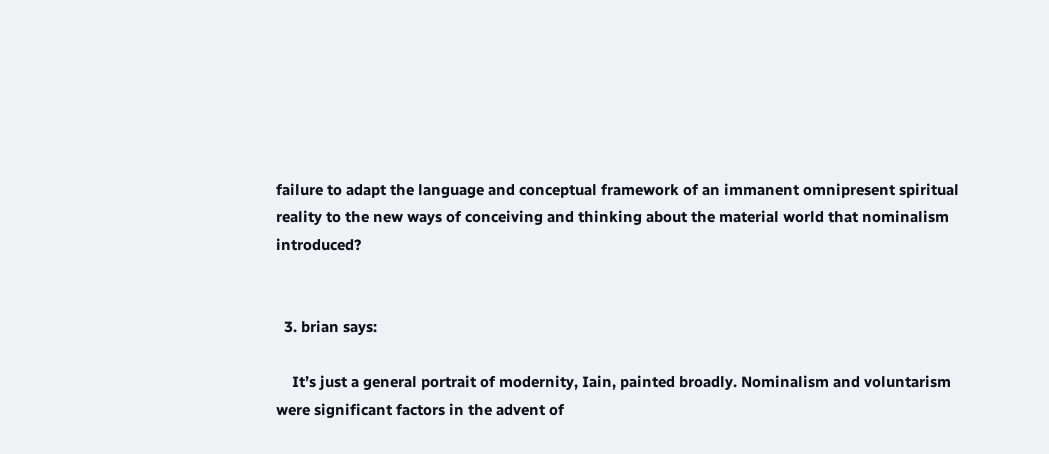failure to adapt the language and conceptual framework of an immanent omnipresent spiritual reality to the new ways of conceiving and thinking about the material world that nominalism introduced?


  3. brian says:

    It’s just a general portrait of modernity, Iain, painted broadly. Nominalism and voluntarism were significant factors in the advent of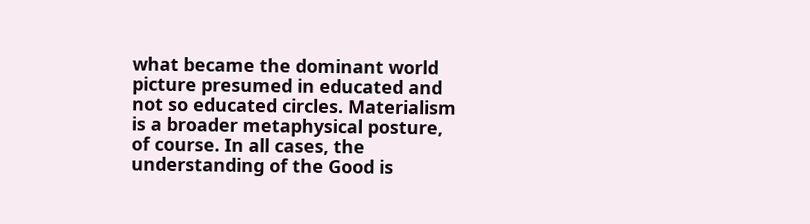what became the dominant world picture presumed in educated and not so educated circles. Materialism is a broader metaphysical posture, of course. In all cases, the understanding of the Good is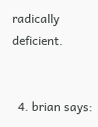radically deficient.


  4. brian says: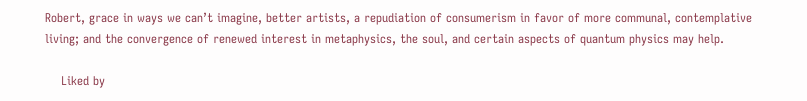Robert, grace in ways we can’t imagine, better artists, a repudiation of consumerism in favor of more communal, contemplative living; and the convergence of renewed interest in metaphysics, the soul, and certain aspects of quantum physics may help.

    Liked by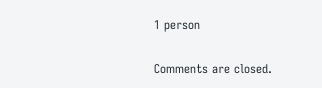1 person

Comments are closed.